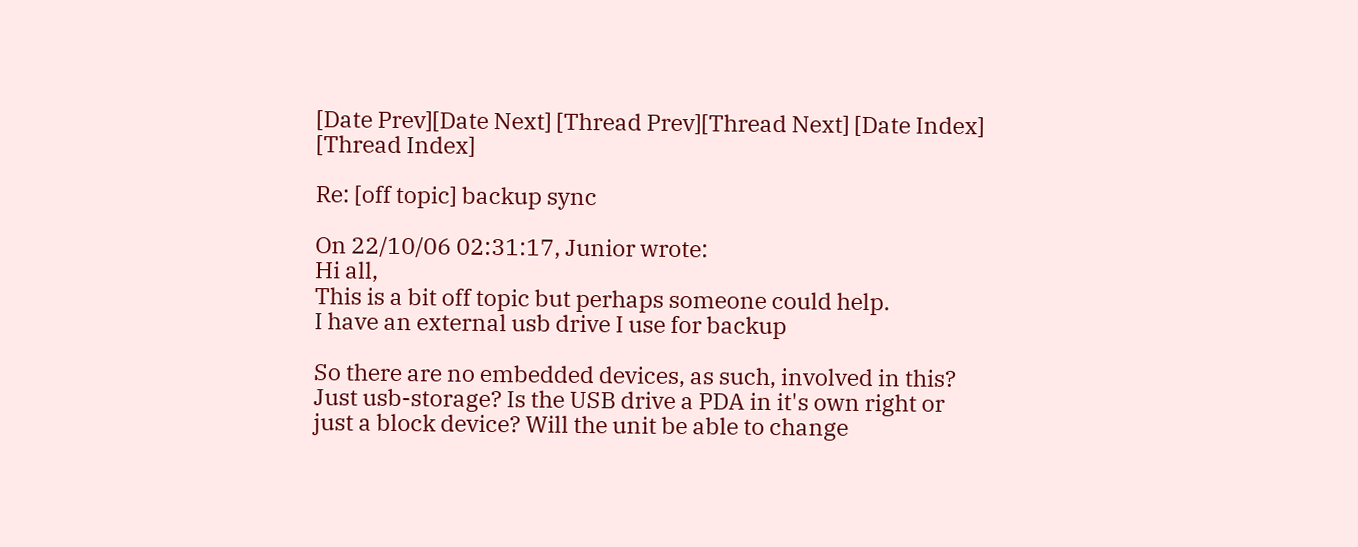[Date Prev][Date Next] [Thread Prev][Thread Next] [Date Index] [Thread Index]

Re: [off topic] backup sync

On 22/10/06 02:31:17, Junior wrote:
Hi all,
This is a bit off topic but perhaps someone could help.
I have an external usb drive I use for backup

So there are no embedded devices, as such, involved in this? Just usb-storage? Is the USB drive a PDA in it's own right or just a block device? Will the unit be able to change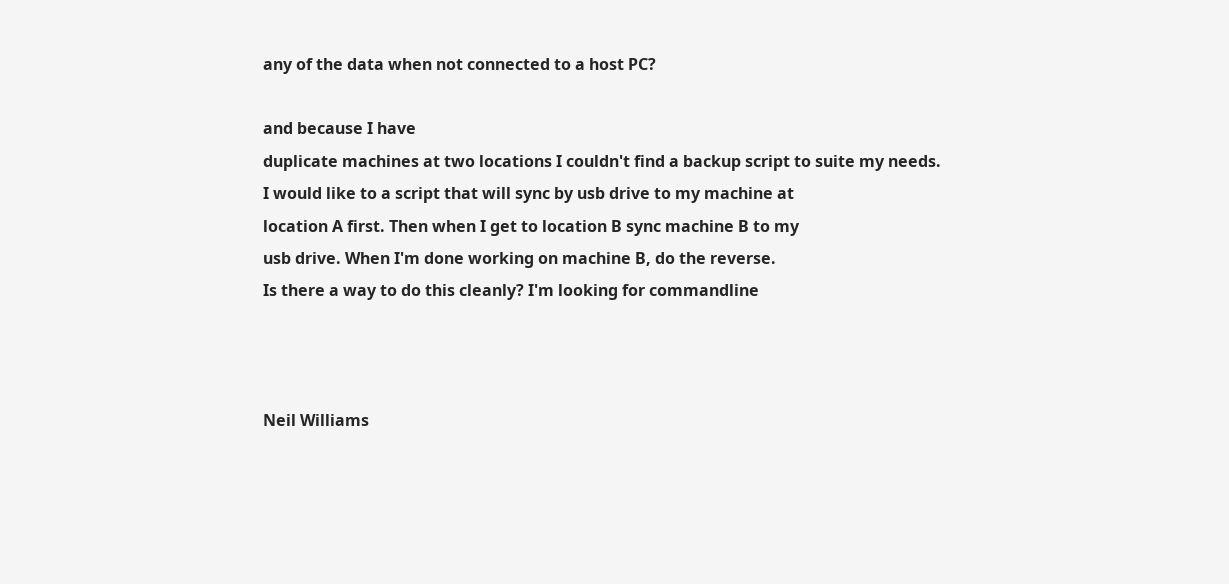any of the data when not connected to a host PC?

and because I have
duplicate machines at two locations I couldn't find a backup script to suite my needs.
I would like to a script that will sync by usb drive to my machine at
location A first. Then when I get to location B sync machine B to my
usb drive. When I'm done working on machine B, do the reverse.
Is there a way to do this cleanly? I'm looking for commandline



Neil Williams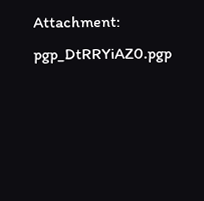Attachment: pgp_DtRRYiAZ0.pgp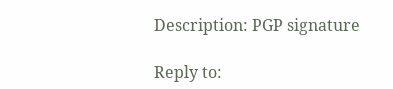Description: PGP signature

Reply to: